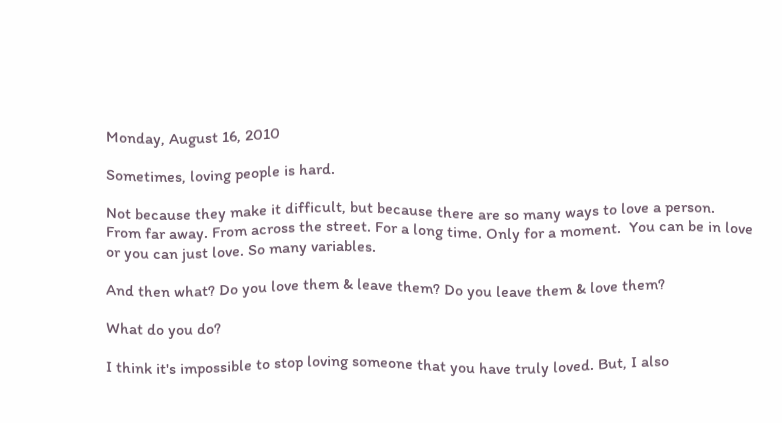Monday, August 16, 2010

Sometimes, loving people is hard.

Not because they make it difficult, but because there are so many ways to love a person. From far away. From across the street. For a long time. Only for a moment.  You can be in love or you can just love. So many variables.

And then what? Do you love them & leave them? Do you leave them & love them?

What do you do?

I think it's impossible to stop loving someone that you have truly loved. But, I also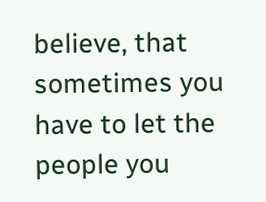believe, that sometimes you have to let the people you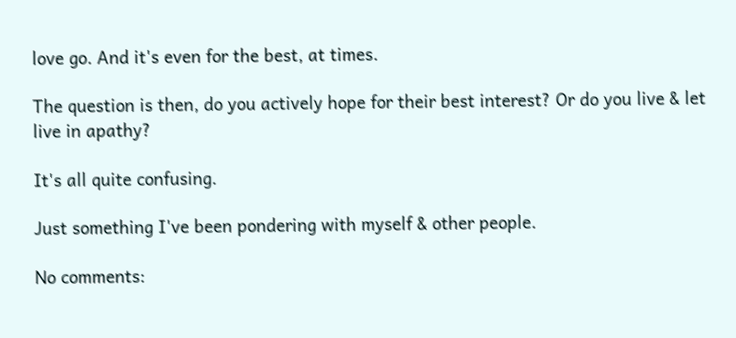love go. And it's even for the best, at times.

The question is then, do you actively hope for their best interest? Or do you live & let live in apathy?

It's all quite confusing.

Just something I've been pondering with myself & other people.

No comments: